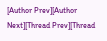[Author Prev][Author Next][Thread Prev][Thread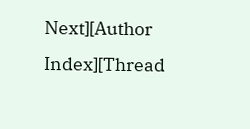Next][Author Index][Thread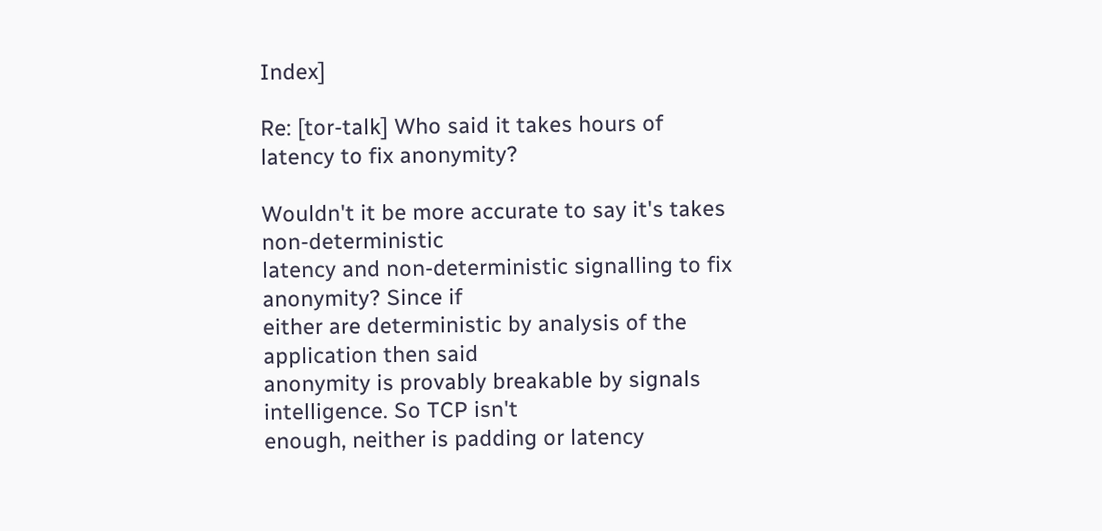Index]

Re: [tor-talk] Who said it takes hours of latency to fix anonymity?

Wouldn't it be more accurate to say it's takes non-deterministic
latency and non-deterministic signalling to fix anonymity? Since if
either are deterministic by analysis of the application then said
anonymity is provably breakable by signals intelligence. So TCP isn't
enough, neither is padding or latency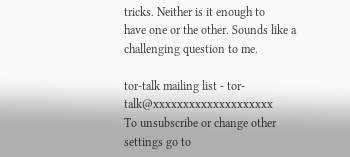tricks. Neither is it enough to
have one or the other. Sounds like a challenging question to me.

tor-talk mailing list - tor-talk@xxxxxxxxxxxxxxxxxxxx
To unsubscribe or change other settings go to